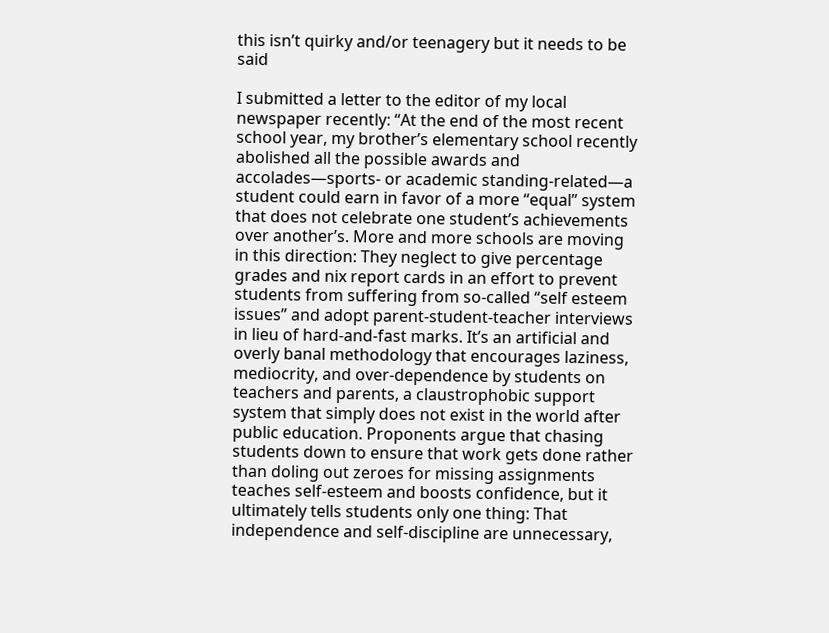this isn’t quirky and/or teenagery but it needs to be said

I submitted a letter to the editor of my local newspaper recently: “At the end of the most recent school year, my brother’s elementary school recently abolished all the possible awards and accolades—sports- or academic standing-related—a student could earn in favor of a more “equal” system that does not celebrate one student’s achievements over another’s. More and more schools are moving in this direction: They neglect to give percentage grades and nix report cards in an effort to prevent students from suffering from so-called “self esteem issues” and adopt parent-student-teacher interviews in lieu of hard-and-fast marks. It’s an artificial and overly banal methodology that encourages laziness, mediocrity, and over-dependence by students on teachers and parents, a claustrophobic support system that simply does not exist in the world after public education. Proponents argue that chasing students down to ensure that work gets done rather than doling out zeroes for missing assignments teaches self-esteem and boosts confidence, but it ultimately tells students only one thing: That independence and self-discipline are unnecessary,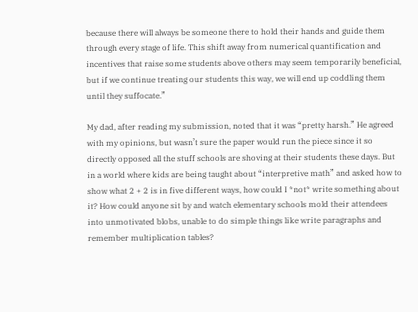because there will always be someone there to hold their hands and guide them through every stage of life. This shift away from numerical quantification and incentives that raise some students above others may seem temporarily beneficial, but if we continue treating our students this way, we will end up coddling them until they suffocate.”

My dad, after reading my submission, noted that it was “pretty harsh.” He agreed with my opinions, but wasn’t sure the paper would run the piece since it so directly opposed all the stuff schools are shoving at their students these days. But in a world where kids are being taught about “interpretive math” and asked how to show what 2 + 2 is in five different ways, how could I *not* write something about it? How could anyone sit by and watch elementary schools mold their attendees into unmotivated blobs, unable to do simple things like write paragraphs and remember multiplication tables?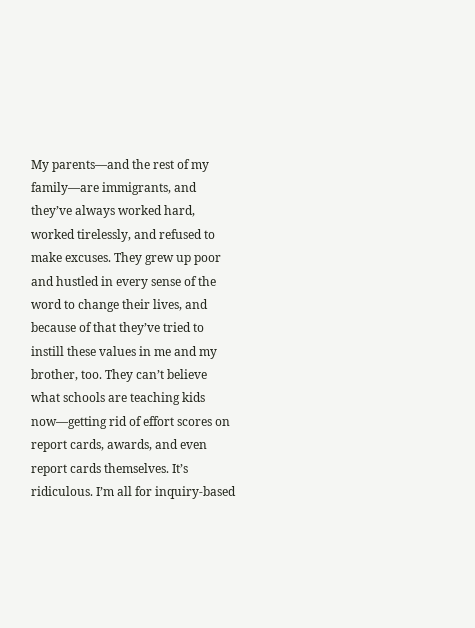My parents—and the rest of my family—are immigrants, and they’ve always worked hard, worked tirelessly, and refused to make excuses. They grew up poor and hustled in every sense of the word to change their lives, and because of that they’ve tried to instill these values in me and my brother, too. They can’t believe what schools are teaching kids now—getting rid of effort scores on report cards, awards, and even report cards themselves. It’s ridiculous. I’m all for inquiry-based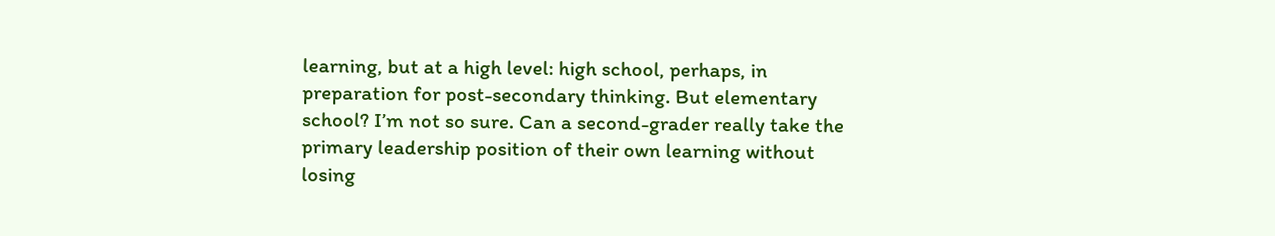learning, but at a high level: high school, perhaps, in preparation for post-secondary thinking. But elementary school? I’m not so sure. Can a second-grader really take the primary leadership position of their own learning without losing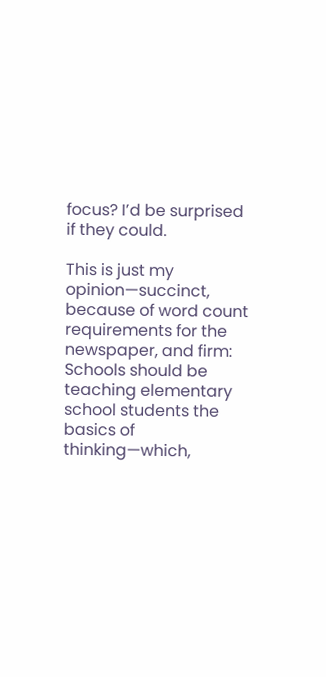focus? I’d be surprised if they could.

This is just my opinion—succinct, because of word count requirements for the newspaper, and firm: Schools should be teaching elementary school students the basics of thinking—which,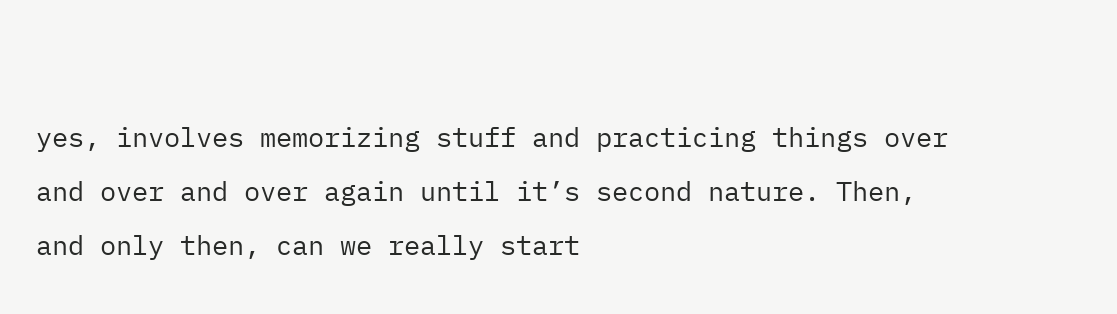yes, involves memorizing stuff and practicing things over and over and over again until it’s second nature. Then, and only then, can we really start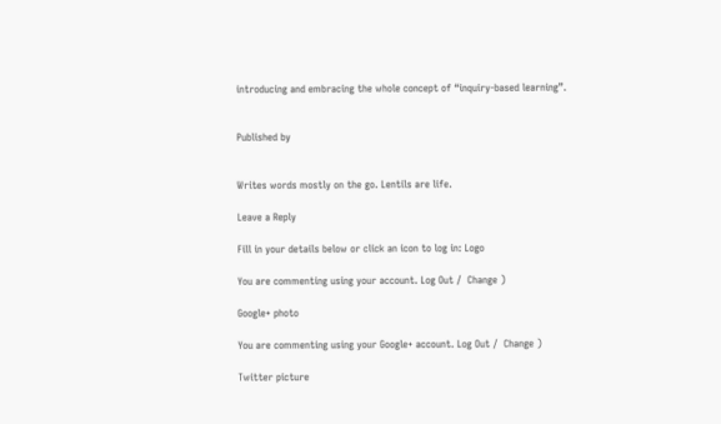introducing and embracing the whole concept of “inquiry-based learning”.


Published by


Writes words mostly on the go. Lentils are life.

Leave a Reply

Fill in your details below or click an icon to log in: Logo

You are commenting using your account. Log Out /  Change )

Google+ photo

You are commenting using your Google+ account. Log Out /  Change )

Twitter picture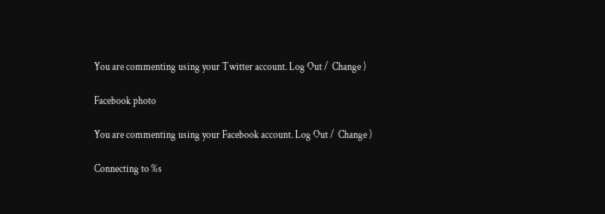You are commenting using your Twitter account. Log Out /  Change )

Facebook photo

You are commenting using your Facebook account. Log Out /  Change )

Connecting to %s